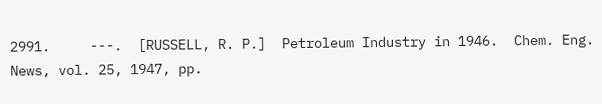2991.     ---.  [RUSSELL, R. P.]  Petroleum Industry in 1946.  Chem. Eng. News, vol. 25, 1947, pp.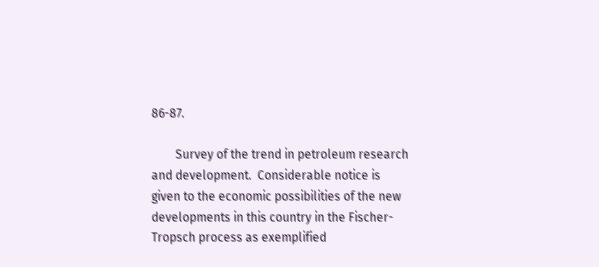86-87.

        Survey of the trend in petroleum research and development.  Considerable notice is given to the economic possibilities of the new developments in this country in the Fischer-Tropsch process as exemplified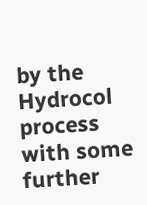by the Hydrocol process with some further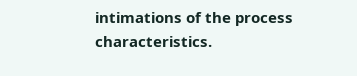intimations of the process characteristics.